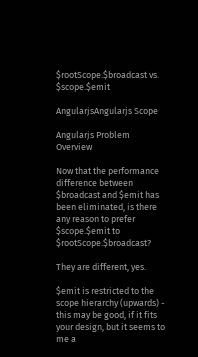$rootScope.$broadcast vs. $scope.$emit

AngularjsAngularjs Scope

Angularjs Problem Overview

Now that the performance difference between $broadcast and $emit has been eliminated, is there any reason to prefer $scope.$emit to $rootScope.$broadcast?

They are different, yes.

$emit is restricted to the scope hierarchy (upwards) - this may be good, if it fits your design, but it seems to me a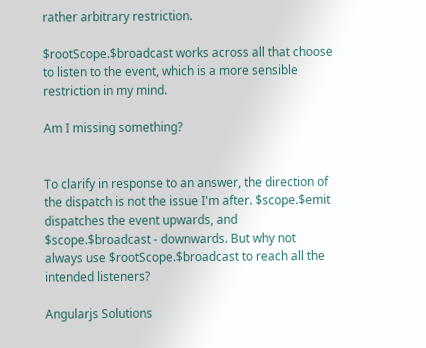rather arbitrary restriction.

$rootScope.$broadcast works across all that choose to listen to the event, which is a more sensible restriction in my mind.

Am I missing something?


To clarify in response to an answer, the direction of the dispatch is not the issue I'm after. $scope.$emit dispatches the event upwards, and $scope.$broadcast - downwards. But why not always use $rootScope.$broadcast to reach all the intended listeners?

Angularjs Solutions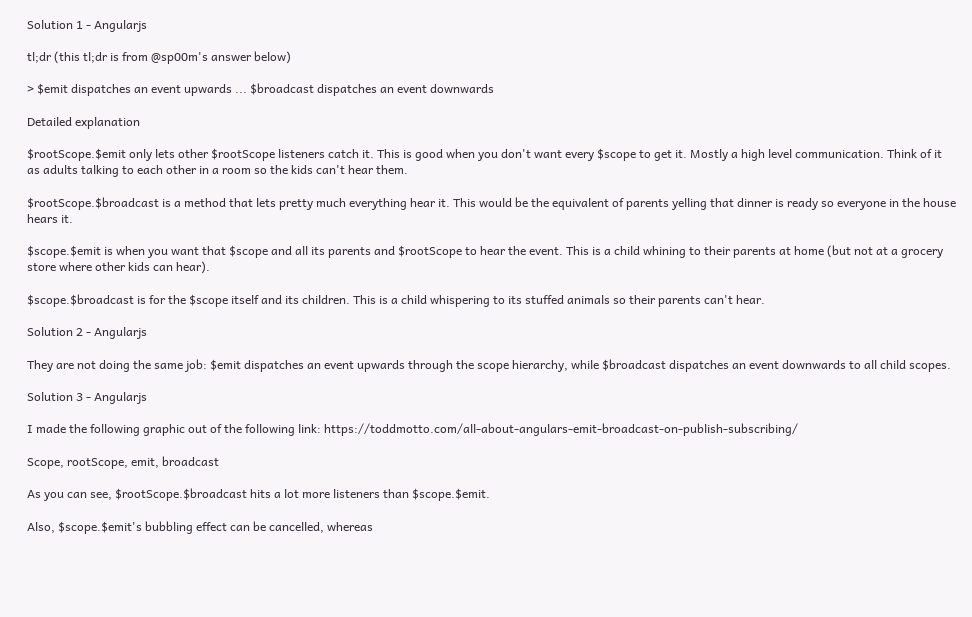Solution 1 - Angularjs

tl;dr (this tl;dr is from @sp00m's answer below)

> $emit dispatches an event upwards ... $broadcast dispatches an event downwards

Detailed explanation

$rootScope.$emit only lets other $rootScope listeners catch it. This is good when you don't want every $scope to get it. Mostly a high level communication. Think of it as adults talking to each other in a room so the kids can't hear them.

$rootScope.$broadcast is a method that lets pretty much everything hear it. This would be the equivalent of parents yelling that dinner is ready so everyone in the house hears it.

$scope.$emit is when you want that $scope and all its parents and $rootScope to hear the event. This is a child whining to their parents at home (but not at a grocery store where other kids can hear).

$scope.$broadcast is for the $scope itself and its children. This is a child whispering to its stuffed animals so their parents can't hear.

Solution 2 - Angularjs

They are not doing the same job: $emit dispatches an event upwards through the scope hierarchy, while $broadcast dispatches an event downwards to all child scopes.

Solution 3 - Angularjs

I made the following graphic out of the following link: https://toddmotto.com/all-about-angulars-emit-broadcast-on-publish-subscribing/

Scope, rootScope, emit, broadcast

As you can see, $rootScope.$broadcast hits a lot more listeners than $scope.$emit.

Also, $scope.$emit's bubbling effect can be cancelled, whereas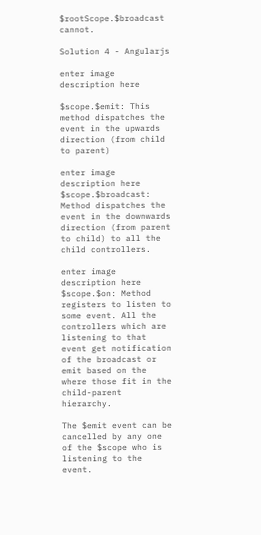$rootScope.$broadcast cannot.

Solution 4 - Angularjs

enter image description here

$scope.$emit: This method dispatches the event in the upwards direction (from child to parent)

enter image description here $scope.$broadcast: Method dispatches the event in the downwards direction (from parent to child) to all the child controllers.

enter image description here $scope.$on: Method registers to listen to some event. All the controllers which are listening to that event get notification of the broadcast or emit based on the where those fit in the child-parent hierarchy.

The $emit event can be cancelled by any one of the $scope who is listening to the event.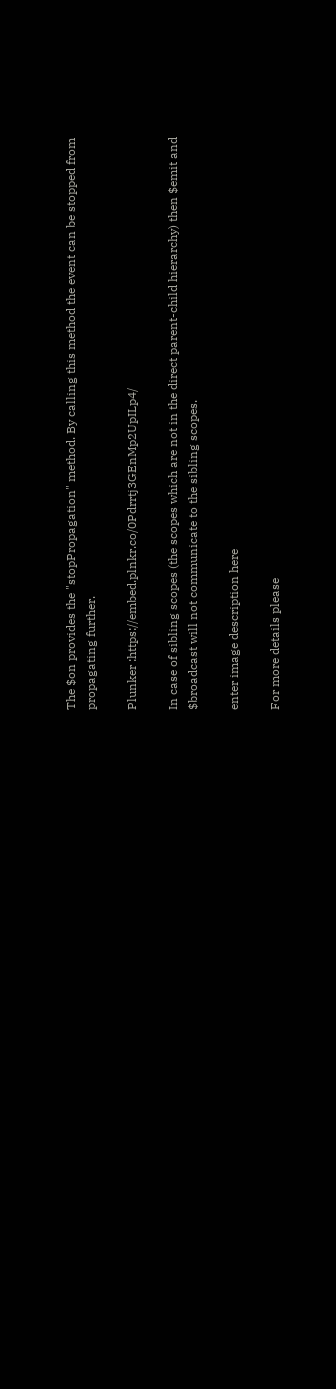The $on provides the "stopPropagation" method. By calling this method the event can be stopped from propagating further.

Plunker :https://embed.plnkr.co/0Pdrrtj3GEnMp2UpILp4/

In case of sibling scopes (the scopes which are not in the direct parent-child hierarchy) then $emit and $broadcast will not communicate to the sibling scopes.

enter image description here

For more details please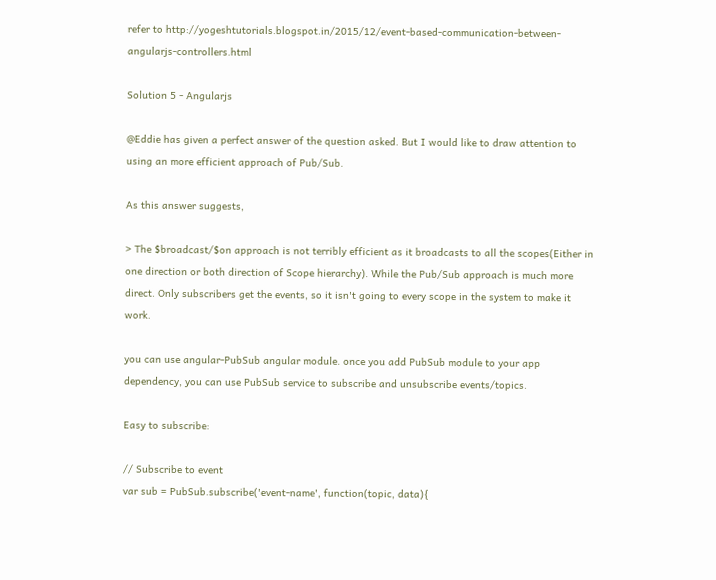refer to http://yogeshtutorials.blogspot.in/2015/12/event-based-communication-between-angularjs-controllers.html

Solution 5 - Angularjs

@Eddie has given a perfect answer of the question asked. But I would like to draw attention to using an more efficient approach of Pub/Sub.

As this answer suggests,

> The $broadcast/$on approach is not terribly efficient as it broadcasts to all the scopes(Either in one direction or both direction of Scope hierarchy). While the Pub/Sub approach is much more direct. Only subscribers get the events, so it isn't going to every scope in the system to make it work.

you can use angular-PubSub angular module. once you add PubSub module to your app dependency, you can use PubSub service to subscribe and unsubscribe events/topics.

Easy to subscribe:

// Subscribe to event
var sub = PubSub.subscribe('event-name', function(topic, data){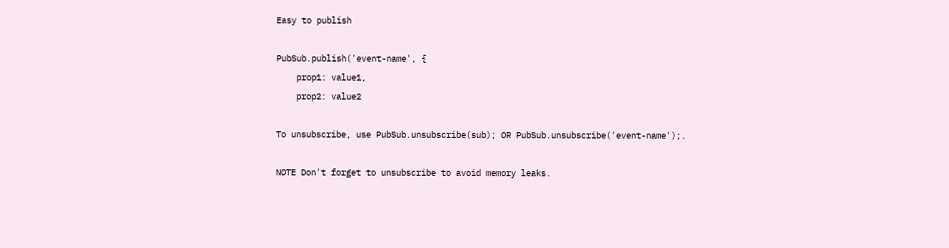Easy to publish

PubSub.publish('event-name', {
    prop1: value1,
    prop2: value2

To unsubscribe, use PubSub.unsubscribe(sub); OR PubSub.unsubscribe('event-name');.

NOTE Don't forget to unsubscribe to avoid memory leaks.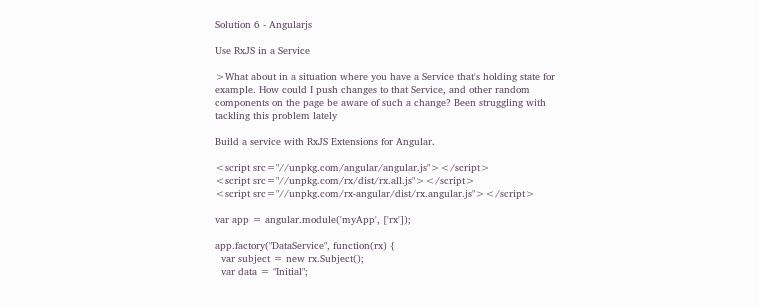Solution 6 - Angularjs

Use RxJS in a Service

>What about in a situation where you have a Service that's holding state for example. How could I push changes to that Service, and other random components on the page be aware of such a change? Been struggling with tackling this problem lately

Build a service with RxJS Extensions for Angular.

<script src="//unpkg.com/angular/angular.js"></script>
<script src="//unpkg.com/rx/dist/rx.all.js"></script>
<script src="//unpkg.com/rx-angular/dist/rx.angular.js"></script>

var app = angular.module('myApp', ['rx']);

app.factory("DataService", function(rx) {
  var subject = new rx.Subject();
  var data = "Initial";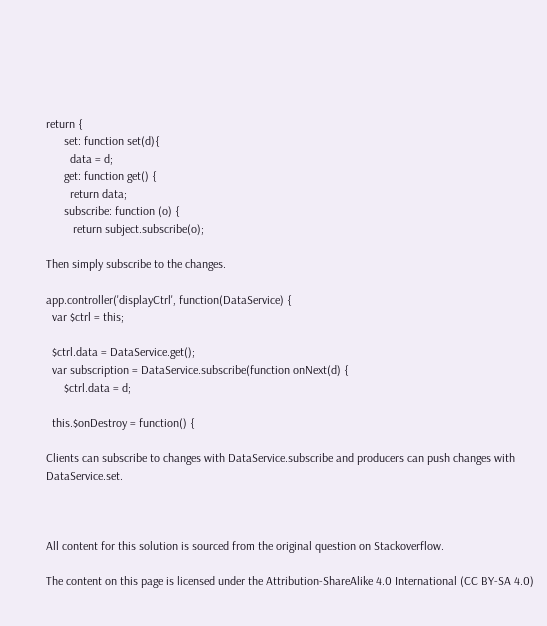return {
      set: function set(d){
        data = d;
      get: function get() {
        return data;
      subscribe: function (o) {
         return subject.subscribe(o);

Then simply subscribe to the changes.

app.controller('displayCtrl', function(DataService) {
  var $ctrl = this;

  $ctrl.data = DataService.get();
  var subscription = DataService.subscribe(function onNext(d) {
      $ctrl.data = d;

  this.$onDestroy = function() {

Clients can subscribe to changes with DataService.subscribe and producers can push changes with DataService.set.



All content for this solution is sourced from the original question on Stackoverflow.

The content on this page is licensed under the Attribution-ShareAlike 4.0 International (CC BY-SA 4.0)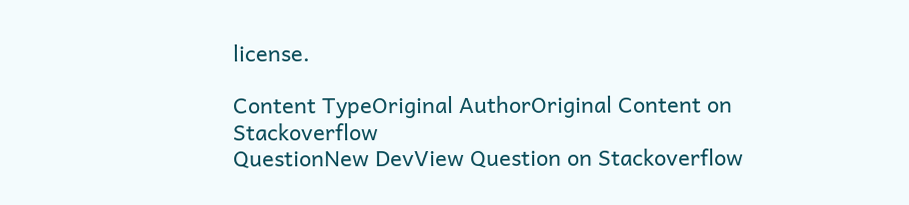license.

Content TypeOriginal AuthorOriginal Content on Stackoverflow
QuestionNew DevView Question on Stackoverflow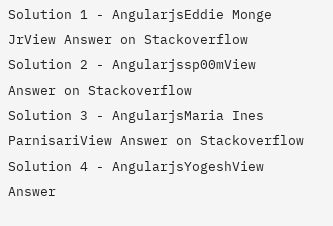Solution 1 - AngularjsEddie Monge JrView Answer on Stackoverflow
Solution 2 - Angularjssp00mView Answer on Stackoverflow
Solution 3 - AngularjsMaria Ines ParnisariView Answer on Stackoverflow
Solution 4 - AngularjsYogeshView Answer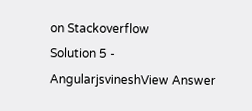on Stackoverflow
Solution 5 - AngularjsvineshView Answer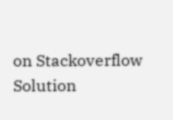on Stackoverflow
Solution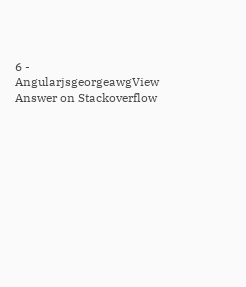6 - AngularjsgeorgeawgView Answer on Stackoverflow